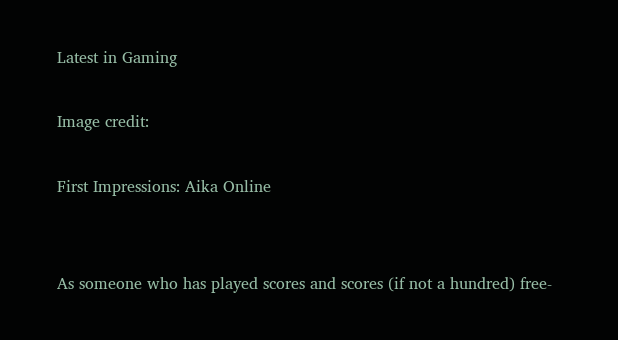Latest in Gaming

Image credit:

First Impressions: Aika Online


As someone who has played scores and scores (if not a hundred) free-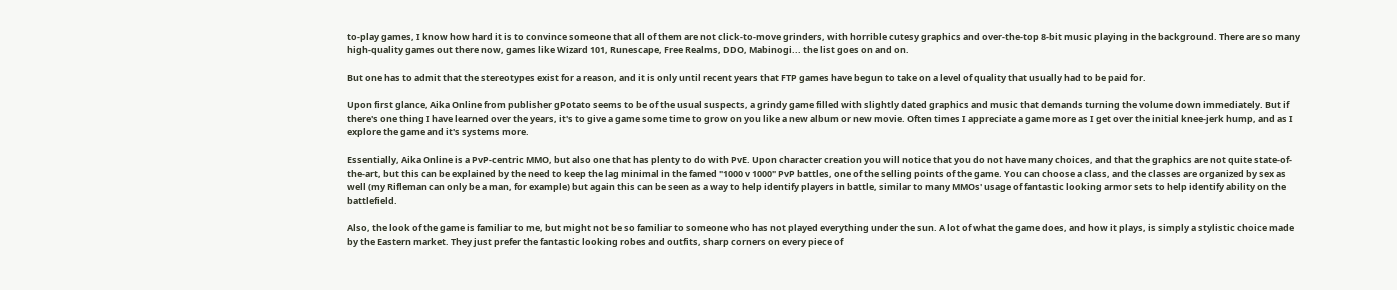to-play games, I know how hard it is to convince someone that all of them are not click-to-move grinders, with horrible cutesy graphics and over-the-top 8-bit music playing in the background. There are so many high-quality games out there now, games like Wizard 101, Runescape, Free Realms, DDO, Mabinogi... the list goes on and on.

But one has to admit that the stereotypes exist for a reason, and it is only until recent years that FTP games have begun to take on a level of quality that usually had to be paid for.

Upon first glance, Aika Online from publisher gPotato seems to be of the usual suspects, a grindy game filled with slightly dated graphics and music that demands turning the volume down immediately. But if there's one thing I have learned over the years, it's to give a game some time to grow on you like a new album or new movie. Often times I appreciate a game more as I get over the initial knee-jerk hump, and as I explore the game and it's systems more.

Essentially, Aika Online is a PvP-centric MMO, but also one that has plenty to do with PvE. Upon character creation you will notice that you do not have many choices, and that the graphics are not quite state-of-the-art, but this can be explained by the need to keep the lag minimal in the famed "1000 v 1000" PvP battles, one of the selling points of the game. You can choose a class, and the classes are organized by sex as well (my Rifleman can only be a man, for example) but again this can be seen as a way to help identify players in battle, similar to many MMOs' usage of fantastic looking armor sets to help identify ability on the battlefield.

Also, the look of the game is familiar to me, but might not be so familiar to someone who has not played everything under the sun. A lot of what the game does, and how it plays, is simply a stylistic choice made by the Eastern market. They just prefer the fantastic looking robes and outfits, sharp corners on every piece of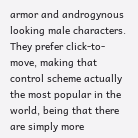armor and androgynous looking male characters. They prefer click-to-move, making that control scheme actually the most popular in the world, being that there are simply more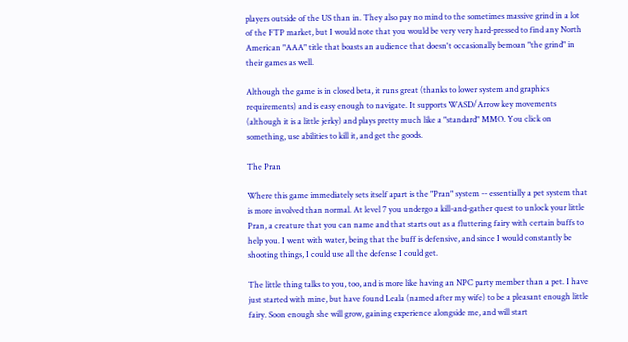players outside of the US than in. They also pay no mind to the sometimes massive grind in a lot of the FTP market, but I would note that you would be very very hard-pressed to find any North American "AAA" title that boasts an audience that doesn't occasionally bemoan "the grind" in their games as well.

Although the game is in closed beta, it runs great (thanks to lower system and graphics requirements) and is easy enough to navigate. It supports WASD/Arrow key movements (although it is a little jerky) and plays pretty much like a "standard" MMO. You click on something, use abilities to kill it, and get the goods.

The Pran

Where this game immediately sets itself apart is the "Pran" system -- essentially a pet system that is more involved than normal. At level 7 you undergo a kill-and-gather quest to unlock your little Pran, a creature that you can name and that starts out as a fluttering fairy with certain buffs to help you. I went with water, being that the buff is defensive, and since I would constantly be shooting things, I could use all the defense I could get.

The little thing talks to you, too, and is more like having an NPC party member than a pet. I have just started with mine, but have found Leala (named after my wife) to be a pleasant enough little fairy. Soon enough she will grow, gaining experience alongside me, and will start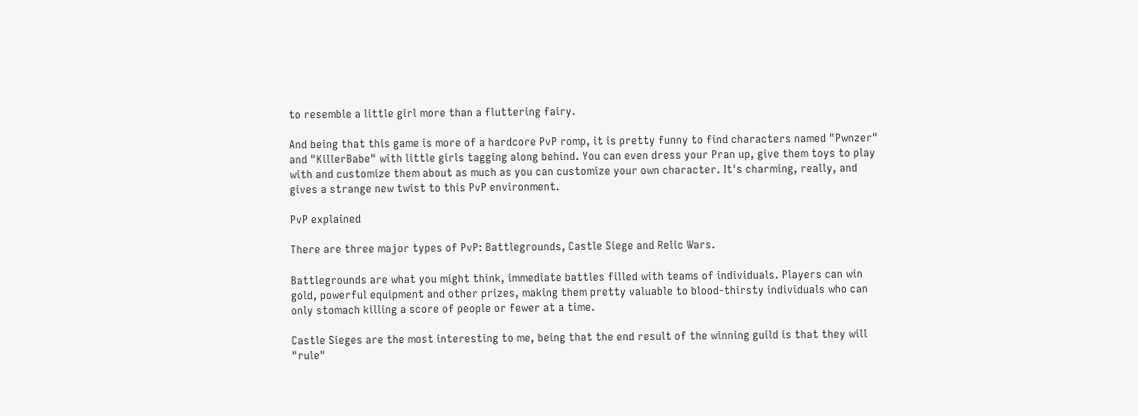to resemble a little girl more than a fluttering fairy.

And being that this game is more of a hardcore PvP romp, it is pretty funny to find characters named "Pwnzer" and "KillerBabe" with little girls tagging along behind. You can even dress your Pran up, give them toys to play with and customize them about as much as you can customize your own character. It's charming, really, and gives a strange new twist to this PvP environment.

PvP explained

There are three major types of PvP: Battlegrounds, Castle Siege and Relic Wars.

Battlegrounds are what you might think, immediate battles filled with teams of individuals. Players can win gold, powerful equipment and other prizes, making them pretty valuable to blood-thirsty individuals who can only stomach killing a score of people or fewer at a time.

Castle Sieges are the most interesting to me, being that the end result of the winning guild is that they will "rule"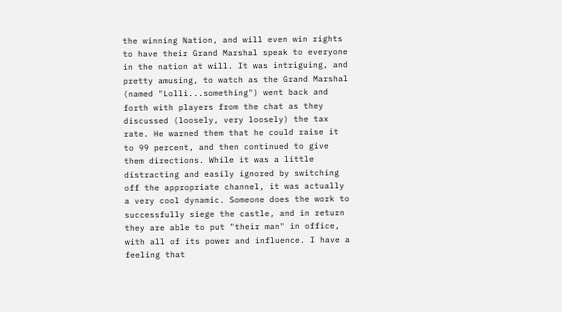the winning Nation, and will even win rights to have their Grand Marshal speak to everyone in the nation at will. It was intriguing, and pretty amusing, to watch as the Grand Marshal (named "Lolli...something") went back and forth with players from the chat as they discussed (loosely, very loosely) the tax rate. He warned them that he could raise it to 99 percent, and then continued to give them directions. While it was a little distracting and easily ignored by switching off the appropriate channel, it was actually a very cool dynamic. Someone does the work to successfully siege the castle, and in return they are able to put "their man" in office, with all of its power and influence. I have a feeling that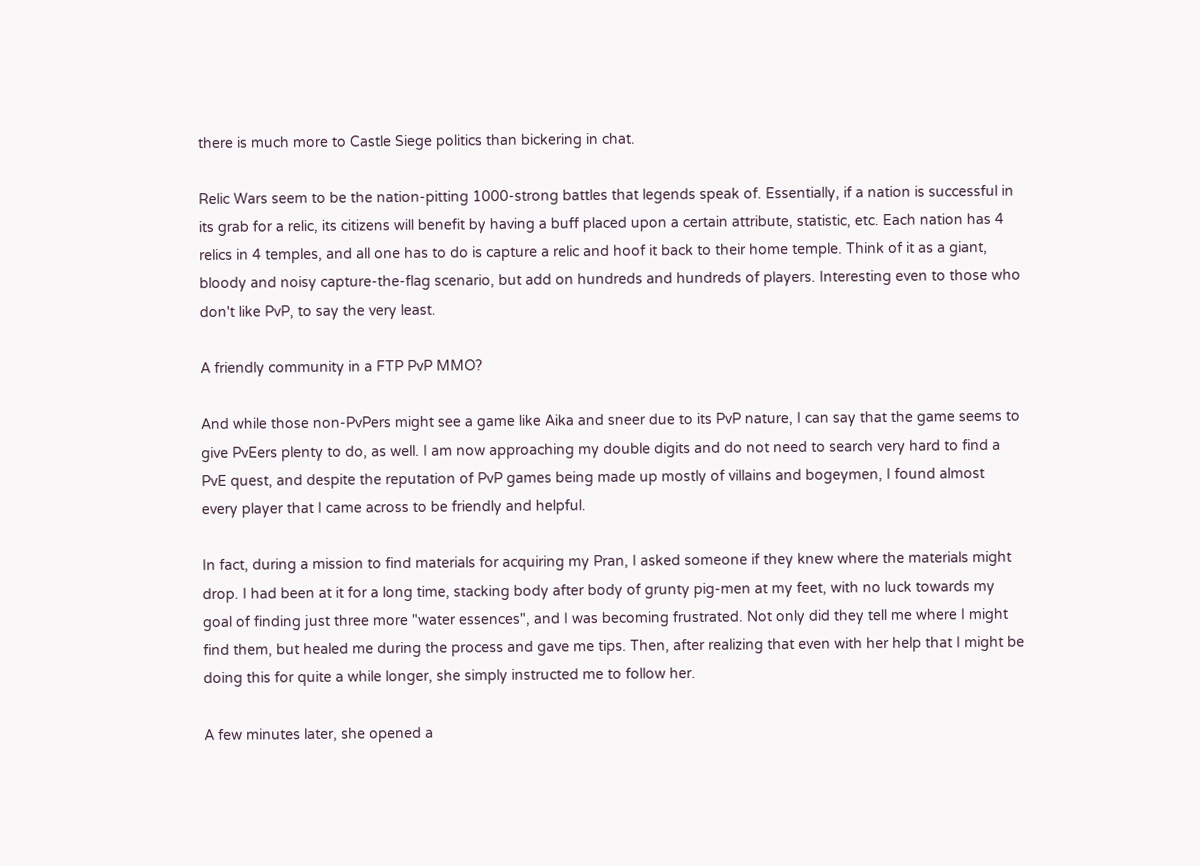there is much more to Castle Siege politics than bickering in chat.

Relic Wars seem to be the nation-pitting 1000-strong battles that legends speak of. Essentially, if a nation is successful in its grab for a relic, its citizens will benefit by having a buff placed upon a certain attribute, statistic, etc. Each nation has 4 relics in 4 temples, and all one has to do is capture a relic and hoof it back to their home temple. Think of it as a giant, bloody and noisy capture-the-flag scenario, but add on hundreds and hundreds of players. Interesting even to those who don't like PvP, to say the very least.

A friendly community in a FTP PvP MMO?

And while those non-PvPers might see a game like Aika and sneer due to its PvP nature, I can say that the game seems to give PvEers plenty to do, as well. I am now approaching my double digits and do not need to search very hard to find a PvE quest, and despite the reputation of PvP games being made up mostly of villains and bogeymen, I found almost every player that I came across to be friendly and helpful.

In fact, during a mission to find materials for acquiring my Pran, I asked someone if they knew where the materials might drop. I had been at it for a long time, stacking body after body of grunty pig-men at my feet, with no luck towards my goal of finding just three more "water essences", and I was becoming frustrated. Not only did they tell me where I might find them, but healed me during the process and gave me tips. Then, after realizing that even with her help that I might be doing this for quite a while longer, she simply instructed me to follow her.

A few minutes later, she opened a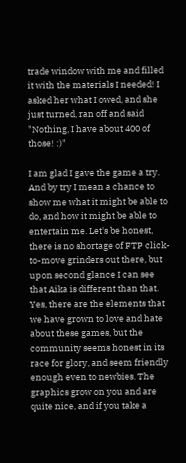trade window with me and filled it with the materials I needed! I asked her what I owed, and she just turned, ran off and said "Nothing, I have about 400 of those! :)"

I am glad I gave the game a try. And by try I mean a chance to show me what it might be able to do, and how it might be able to entertain me. Let's be honest, there is no shortage of FTP click-to-move grinders out there, but upon second glance I can see that Aika is different than that. Yes, there are the elements that we have grown to love and hate about these games, but the community seems honest in its race for glory, and seem friendly enough even to newbies. The graphics grow on you and are quite nice, and if you take a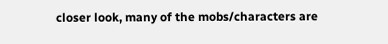closer look, many of the mobs/characters are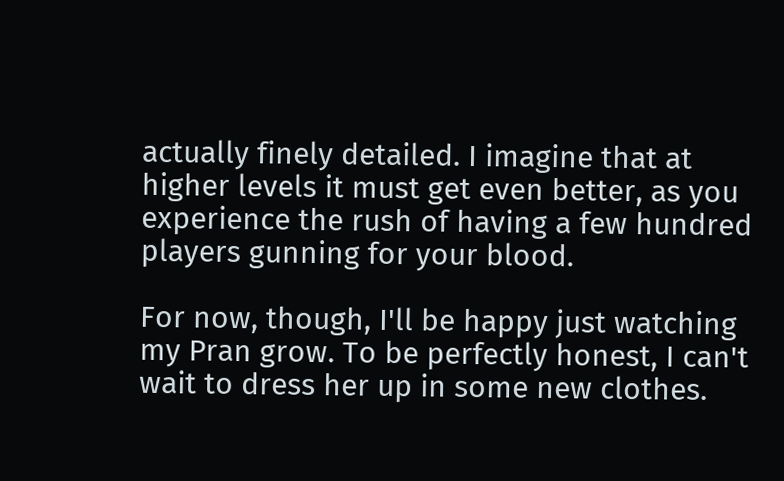actually finely detailed. I imagine that at higher levels it must get even better, as you experience the rush of having a few hundred players gunning for your blood.

For now, though, I'll be happy just watching my Pran grow. To be perfectly honest, I can't wait to dress her up in some new clothes.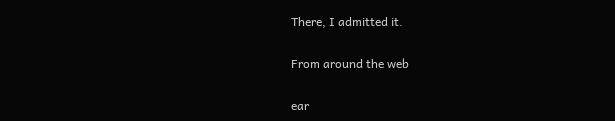There, I admitted it.

From around the web

ear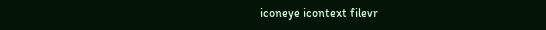iconeye icontext filevr